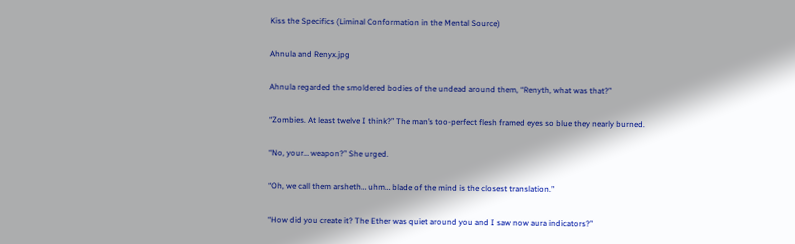Kiss the Specifics (Liminal Conformation in the Mental Source)

Ahnula and Renyx.jpg

Ahnula regarded the smoldered bodies of the undead around them, “Renyth, what was that?”

“Zombies. At least twelve I think?” The man’s too-perfect flesh framed eyes so blue they nearly burned.

“No, your… weapon?” She urged.

“Oh, we call them arsheth… uhm… blade of the mind is the closest translation.”

“How did you create it? The Ether was quiet around you and I saw now aura indicators?”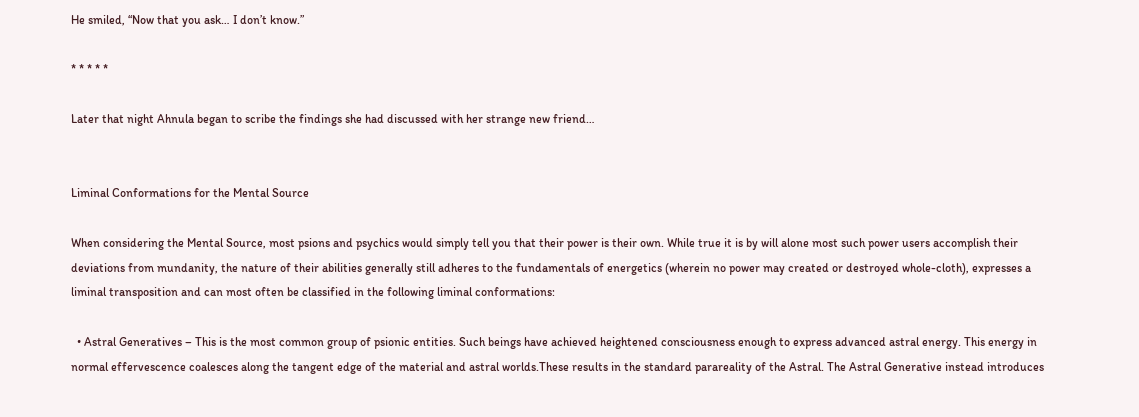He smiled, “Now that you ask… I don’t know.”

* * * * *

Later that night Ahnula began to scribe the findings she had discussed with her strange new friend…


Liminal Conformations for the Mental Source

When considering the Mental Source, most psions and psychics would simply tell you that their power is their own. While true it is by will alone most such power users accomplish their deviations from mundanity, the nature of their abilities generally still adheres to the fundamentals of energetics (wherein no power may created or destroyed whole-cloth), expresses a liminal transposition and can most often be classified in the following liminal conformations:

  • Astral Generatives – This is the most common group of psionic entities. Such beings have achieved heightened consciousness enough to express advanced astral energy. This energy in normal effervescence coalesces along the tangent edge of the material and astral worlds.These results in the standard parareality of the Astral. The Astral Generative instead introduces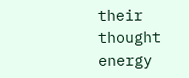their thought energy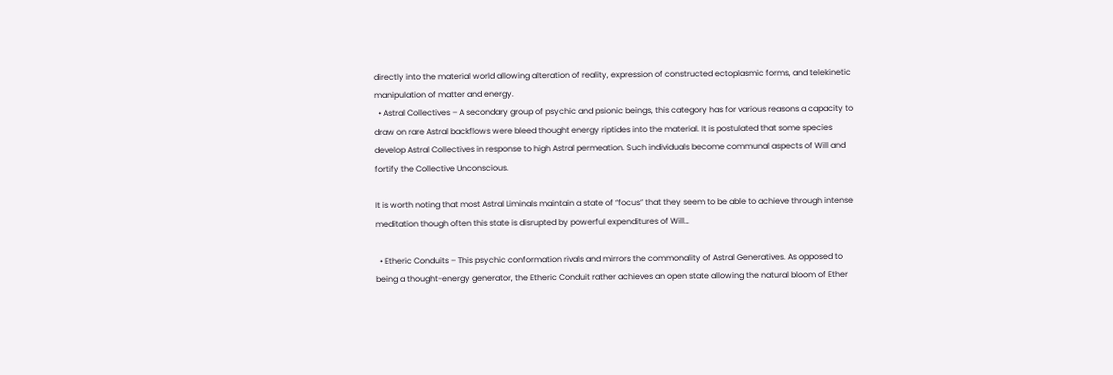directly into the material world allowing alteration of reality, expression of constructed ectoplasmic forms, and telekinetic manipulation of matter and energy.
  • Astral Collectives – A secondary group of psychic and psionic beings, this category has for various reasons a capacity to draw on rare Astral backflows were bleed thought energy riptides into the material. It is postulated that some species develop Astral Collectives in response to high Astral permeation. Such individuals become communal aspects of Will and fortify the Collective Unconscious.

It is worth noting that most Astral Liminals maintain a state of “focus” that they seem to be able to achieve through intense meditation though often this state is disrupted by powerful expenditures of Will…

  • Etheric Conduits – This psychic conformation rivals and mirrors the commonality of Astral Generatives. As opposed to being a thought-energy generator, the Etheric Conduit rather achieves an open state allowing the natural bloom of Ether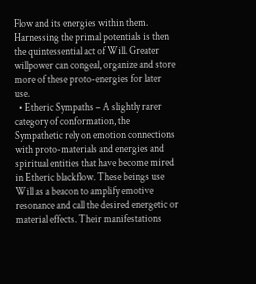Flow and its energies within them. Harnessing the primal potentials is then the quintessential act of Will. Greater willpower can congeal, organize and store more of these proto-energies for later use.
  • Etheric Sympaths – A slightly rarer category of conformation, the Sympathetic rely on emotion connections with proto-materials and energies and spiritual entities that have become mired in Etheric blackflow. These beings use Will as a beacon to amplify emotive resonance and call the desired energetic or material effects. Their manifestations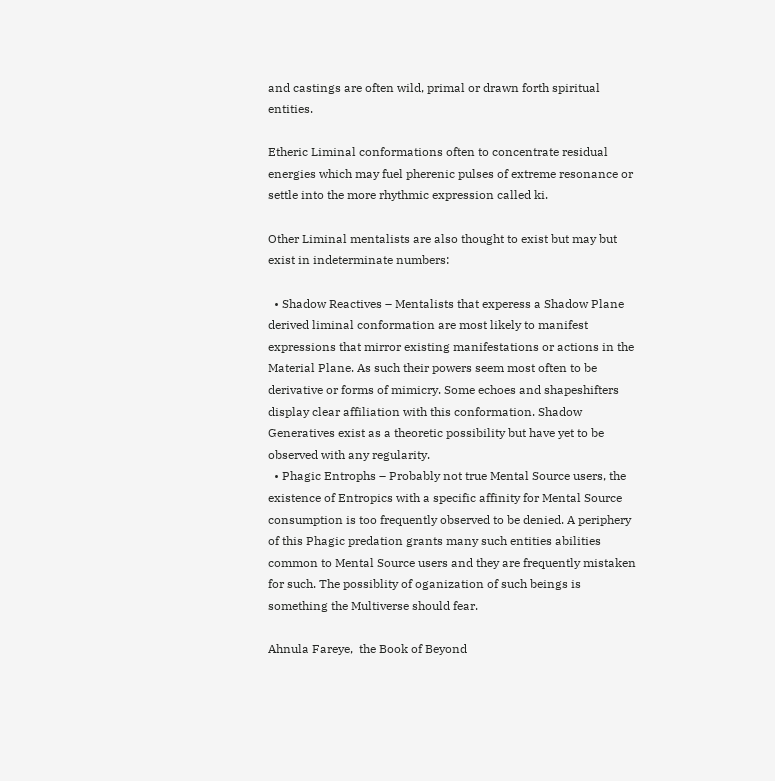and castings are often wild, primal or drawn forth spiritual entities.

Etheric Liminal conformations often to concentrate residual energies which may fuel pherenic pulses of extreme resonance or settle into the more rhythmic expression called ki.

Other Liminal mentalists are also thought to exist but may but exist in indeterminate numbers:

  • Shadow Reactives – Mentalists that experess a Shadow Plane derived liminal conformation are most likely to manifest expressions that mirror existing manifestations or actions in the Material Plane. As such their powers seem most often to be derivative or forms of mimicry. Some echoes and shapeshifters display clear affiliation with this conformation. Shadow Generatives exist as a theoretic possibility but have yet to be observed with any regularity.
  • Phagic Entrophs – Probably not true Mental Source users, the existence of Entropics with a specific affinity for Mental Source consumption is too frequently observed to be denied. A periphery of this Phagic predation grants many such entities abilities common to Mental Source users and they are frequently mistaken for such. The possiblity of oganization of such beings is something the Multiverse should fear.

Ahnula Fareye,  the Book of Beyond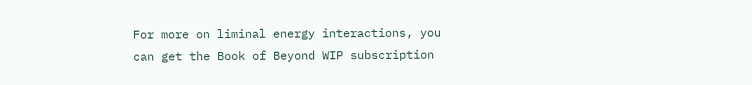For more on liminal energy interactions, you can get the Book of Beyond WIP subscription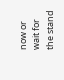now or wait for the stand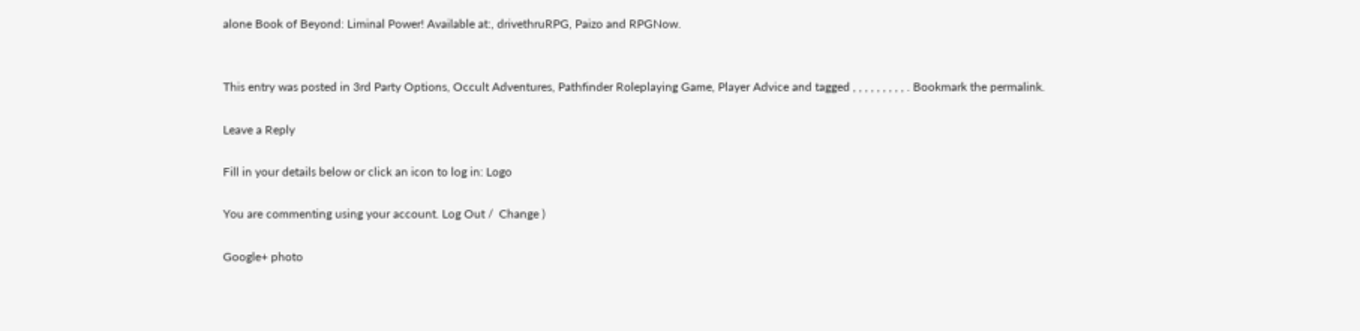alone Book of Beyond: Liminal Power! Available at:, drivethruRPG, Paizo and RPGNow.


This entry was posted in 3rd Party Options, Occult Adventures, Pathfinder Roleplaying Game, Player Advice and tagged , , , , , , , , , . Bookmark the permalink.

Leave a Reply

Fill in your details below or click an icon to log in: Logo

You are commenting using your account. Log Out /  Change )

Google+ photo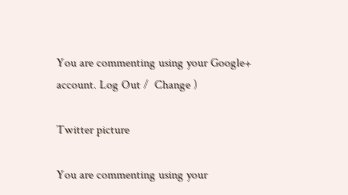You are commenting using your Google+ account. Log Out /  Change )

Twitter picture

You are commenting using your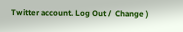Twitter account. Log Out /  Change )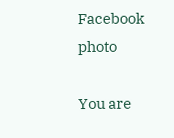Facebook photo

You are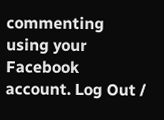commenting using your Facebook account. Log Out /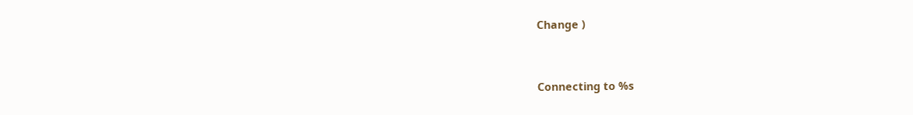Change )


Connecting to %s